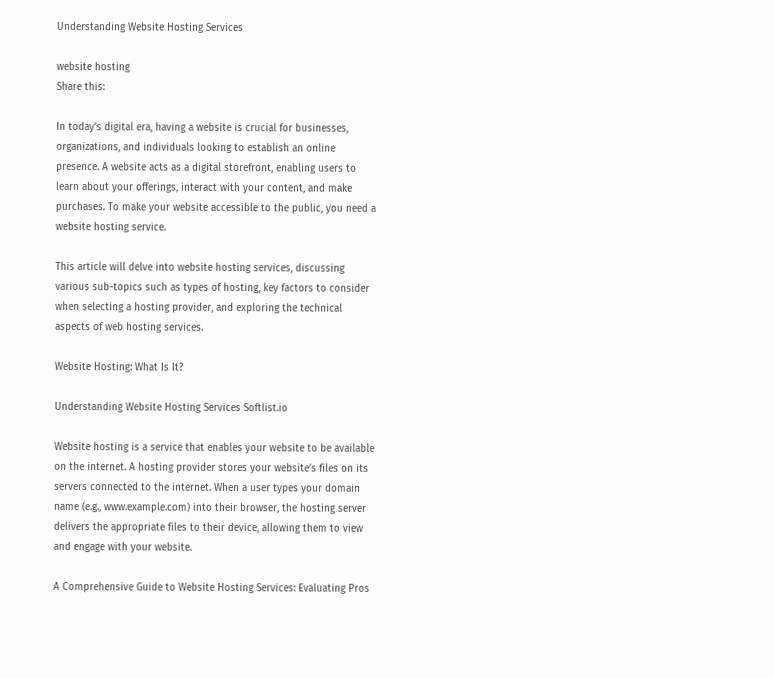Understanding Website Hosting Services

website hosting
Share this:

In today’s digital era, having a website is crucial for businesses, organizations, and individuals looking to establish an online presence. A website acts as a digital storefront, enabling users to learn about your offerings, interact with your content, and make purchases. To make your website accessible to the public, you need a website hosting service.

This article will delve into website hosting services, discussing various sub-topics such as types of hosting, key factors to consider when selecting a hosting provider, and exploring the technical aspects of web hosting services.

Website Hosting: What Is It?

Understanding Website Hosting Services Softlist.io

Website hosting is a service that enables your website to be available on the internet. A hosting provider stores your website’s files on its servers connected to the internet. When a user types your domain name (e.g., www.example.com) into their browser, the hosting server delivers the appropriate files to their device, allowing them to view and engage with your website.

A Comprehensive Guide to Website Hosting Services: Evaluating Pros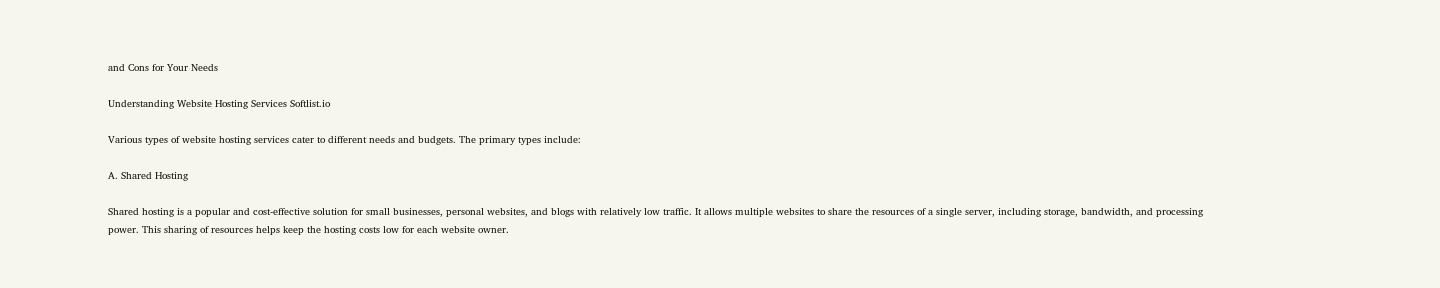and Cons for Your Needs

Understanding Website Hosting Services Softlist.io

Various types of website hosting services cater to different needs and budgets. The primary types include:

A. Shared Hosting

Shared hosting is a popular and cost-effective solution for small businesses, personal websites, and blogs with relatively low traffic. It allows multiple websites to share the resources of a single server, including storage, bandwidth, and processing power. This sharing of resources helps keep the hosting costs low for each website owner.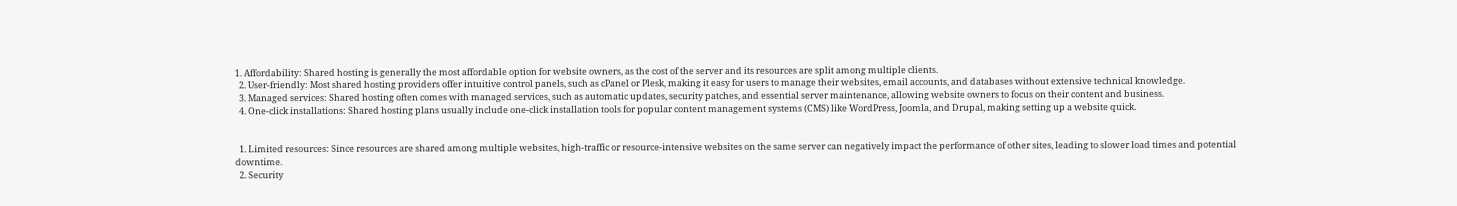1. Affordability: Shared hosting is generally the most affordable option for website owners, as the cost of the server and its resources are split among multiple clients.
  2. User-friendly: Most shared hosting providers offer intuitive control panels, such as cPanel or Plesk, making it easy for users to manage their websites, email accounts, and databases without extensive technical knowledge.
  3. Managed services: Shared hosting often comes with managed services, such as automatic updates, security patches, and essential server maintenance, allowing website owners to focus on their content and business.
  4. One-click installations: Shared hosting plans usually include one-click installation tools for popular content management systems (CMS) like WordPress, Joomla, and Drupal, making setting up a website quick.


  1. Limited resources: Since resources are shared among multiple websites, high-traffic or resource-intensive websites on the same server can negatively impact the performance of other sites, leading to slower load times and potential downtime.
  2. Security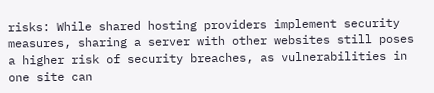risks: While shared hosting providers implement security measures, sharing a server with other websites still poses a higher risk of security breaches, as vulnerabilities in one site can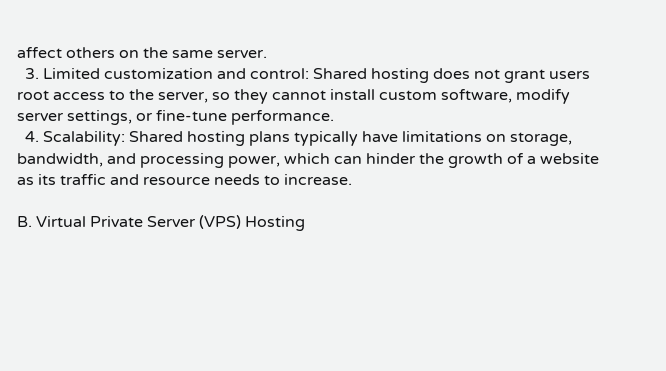affect others on the same server.
  3. Limited customization and control: Shared hosting does not grant users root access to the server, so they cannot install custom software, modify server settings, or fine-tune performance.
  4. Scalability: Shared hosting plans typically have limitations on storage, bandwidth, and processing power, which can hinder the growth of a website as its traffic and resource needs to increase.

B. Virtual Private Server (VPS) Hosting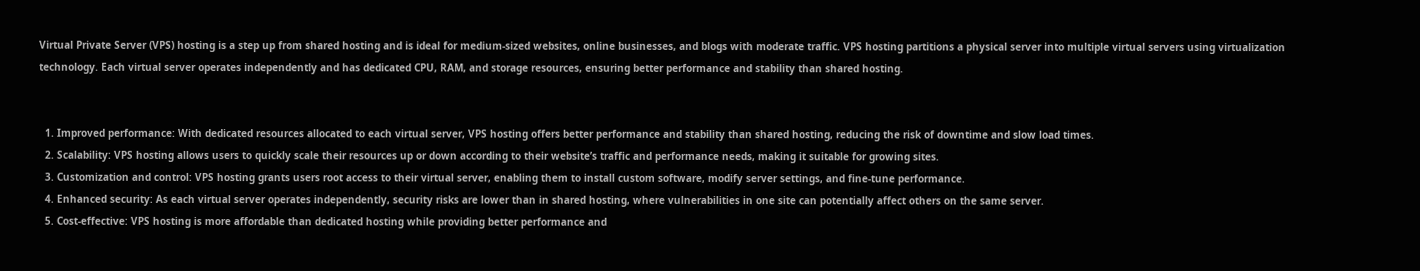Virtual Private Server (VPS) hosting is a step up from shared hosting and is ideal for medium-sized websites, online businesses, and blogs with moderate traffic. VPS hosting partitions a physical server into multiple virtual servers using virtualization technology. Each virtual server operates independently and has dedicated CPU, RAM, and storage resources, ensuring better performance and stability than shared hosting.


  1. Improved performance: With dedicated resources allocated to each virtual server, VPS hosting offers better performance and stability than shared hosting, reducing the risk of downtime and slow load times.
  2. Scalability: VPS hosting allows users to quickly scale their resources up or down according to their website’s traffic and performance needs, making it suitable for growing sites.
  3. Customization and control: VPS hosting grants users root access to their virtual server, enabling them to install custom software, modify server settings, and fine-tune performance.
  4. Enhanced security: As each virtual server operates independently, security risks are lower than in shared hosting, where vulnerabilities in one site can potentially affect others on the same server.
  5. Cost-effective: VPS hosting is more affordable than dedicated hosting while providing better performance and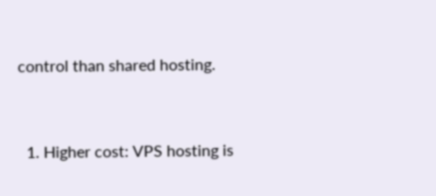control than shared hosting.


  1. Higher cost: VPS hosting is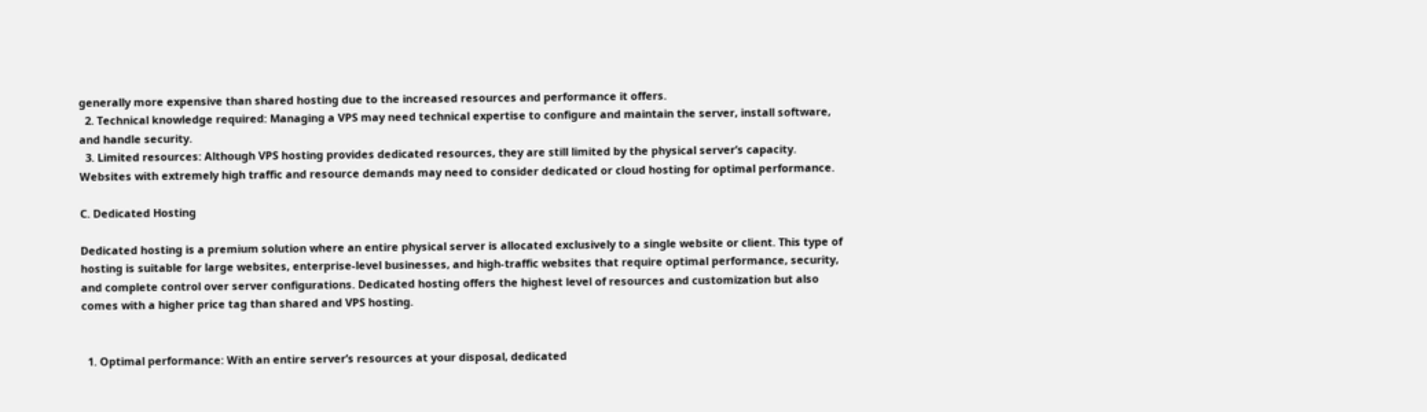generally more expensive than shared hosting due to the increased resources and performance it offers.
  2. Technical knowledge required: Managing a VPS may need technical expertise to configure and maintain the server, install software, and handle security.
  3. Limited resources: Although VPS hosting provides dedicated resources, they are still limited by the physical server’s capacity. Websites with extremely high traffic and resource demands may need to consider dedicated or cloud hosting for optimal performance.

C. Dedicated Hosting

Dedicated hosting is a premium solution where an entire physical server is allocated exclusively to a single website or client. This type of hosting is suitable for large websites, enterprise-level businesses, and high-traffic websites that require optimal performance, security, and complete control over server configurations. Dedicated hosting offers the highest level of resources and customization but also comes with a higher price tag than shared and VPS hosting.


  1. Optimal performance: With an entire server’s resources at your disposal, dedicated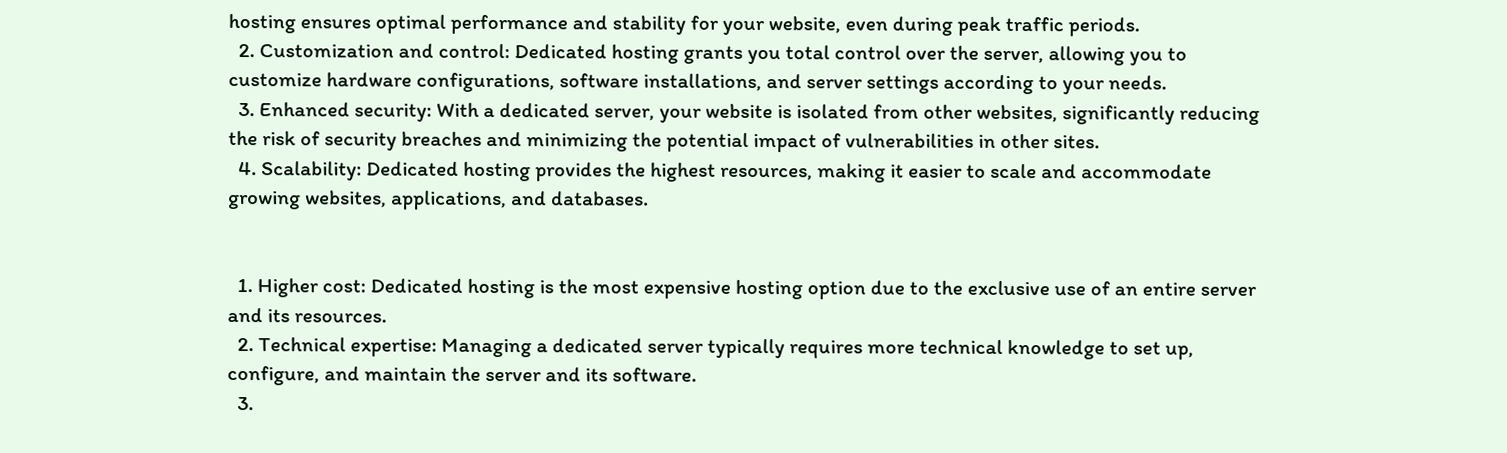hosting ensures optimal performance and stability for your website, even during peak traffic periods.
  2. Customization and control: Dedicated hosting grants you total control over the server, allowing you to customize hardware configurations, software installations, and server settings according to your needs.
  3. Enhanced security: With a dedicated server, your website is isolated from other websites, significantly reducing the risk of security breaches and minimizing the potential impact of vulnerabilities in other sites.
  4. Scalability: Dedicated hosting provides the highest resources, making it easier to scale and accommodate growing websites, applications, and databases.


  1. Higher cost: Dedicated hosting is the most expensive hosting option due to the exclusive use of an entire server and its resources.
  2. Technical expertise: Managing a dedicated server typically requires more technical knowledge to set up, configure, and maintain the server and its software.
  3.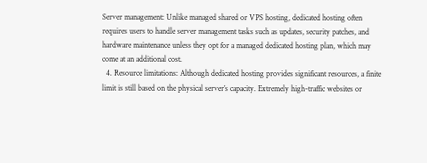Server management: Unlike managed shared or VPS hosting, dedicated hosting often requires users to handle server management tasks such as updates, security patches, and hardware maintenance unless they opt for a managed dedicated hosting plan, which may come at an additional cost.
  4. Resource limitations: Although dedicated hosting provides significant resources, a finite limit is still based on the physical server’s capacity. Extremely high-traffic websites or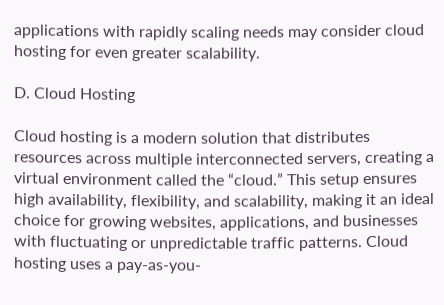applications with rapidly scaling needs may consider cloud hosting for even greater scalability.

D. Cloud Hosting

Cloud hosting is a modern solution that distributes resources across multiple interconnected servers, creating a virtual environment called the “cloud.” This setup ensures high availability, flexibility, and scalability, making it an ideal choice for growing websites, applications, and businesses with fluctuating or unpredictable traffic patterns. Cloud hosting uses a pay-as-you-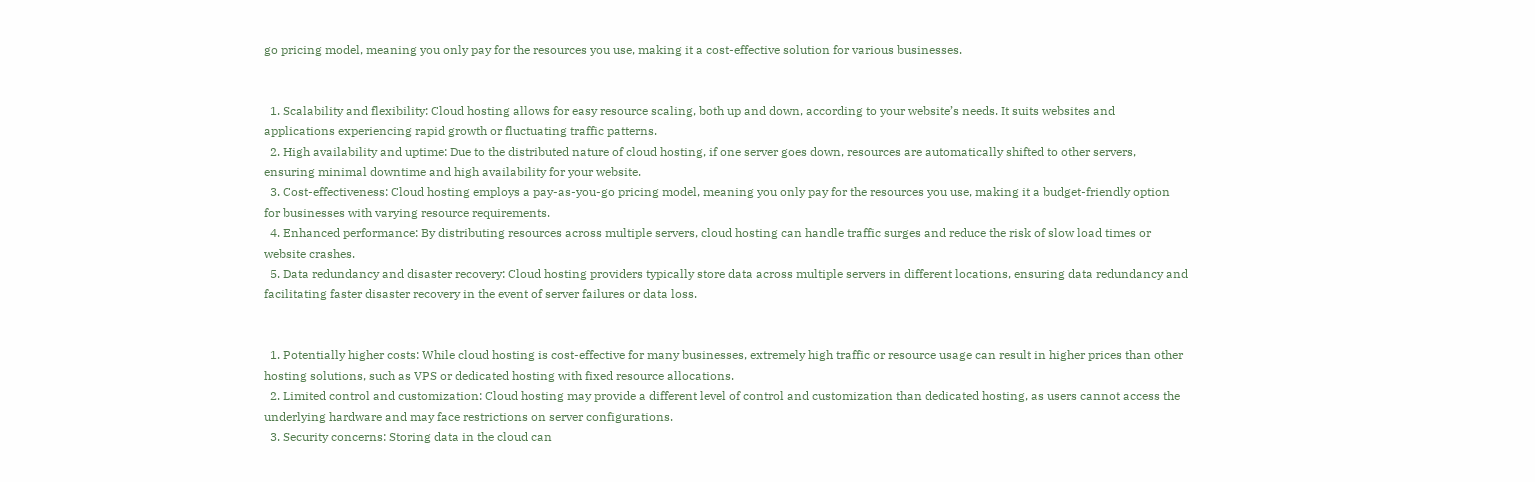go pricing model, meaning you only pay for the resources you use, making it a cost-effective solution for various businesses.


  1. Scalability and flexibility: Cloud hosting allows for easy resource scaling, both up and down, according to your website’s needs. It suits websites and applications experiencing rapid growth or fluctuating traffic patterns.
  2. High availability and uptime: Due to the distributed nature of cloud hosting, if one server goes down, resources are automatically shifted to other servers, ensuring minimal downtime and high availability for your website.
  3. Cost-effectiveness: Cloud hosting employs a pay-as-you-go pricing model, meaning you only pay for the resources you use, making it a budget-friendly option for businesses with varying resource requirements.
  4. Enhanced performance: By distributing resources across multiple servers, cloud hosting can handle traffic surges and reduce the risk of slow load times or website crashes.
  5. Data redundancy and disaster recovery: Cloud hosting providers typically store data across multiple servers in different locations, ensuring data redundancy and facilitating faster disaster recovery in the event of server failures or data loss.


  1. Potentially higher costs: While cloud hosting is cost-effective for many businesses, extremely high traffic or resource usage can result in higher prices than other hosting solutions, such as VPS or dedicated hosting with fixed resource allocations.
  2. Limited control and customization: Cloud hosting may provide a different level of control and customization than dedicated hosting, as users cannot access the underlying hardware and may face restrictions on server configurations.
  3. Security concerns: Storing data in the cloud can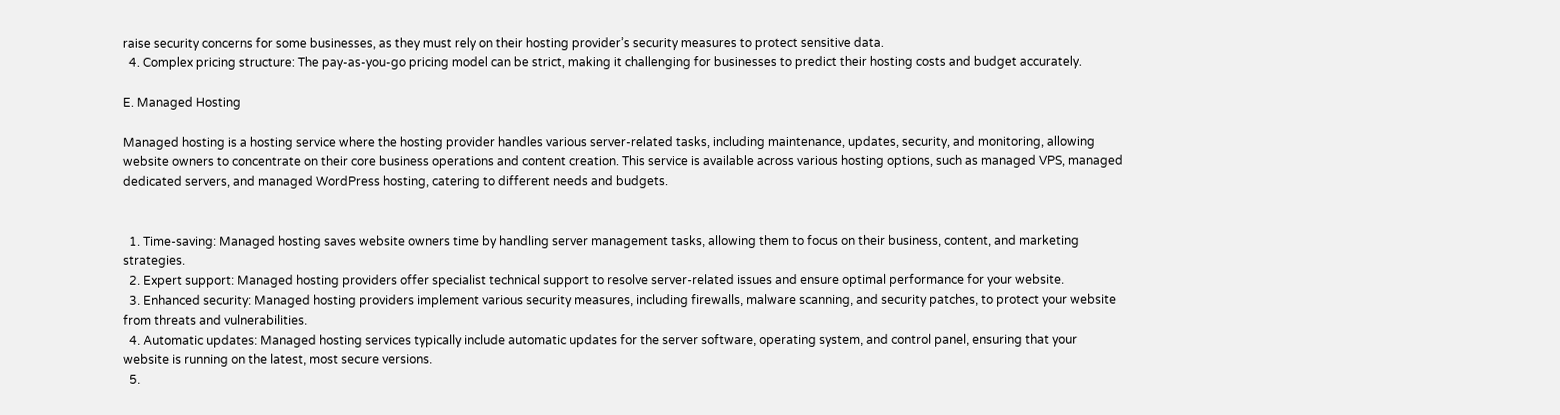raise security concerns for some businesses, as they must rely on their hosting provider’s security measures to protect sensitive data.
  4. Complex pricing structure: The pay-as-you-go pricing model can be strict, making it challenging for businesses to predict their hosting costs and budget accurately.

E. Managed Hosting

Managed hosting is a hosting service where the hosting provider handles various server-related tasks, including maintenance, updates, security, and monitoring, allowing website owners to concentrate on their core business operations and content creation. This service is available across various hosting options, such as managed VPS, managed dedicated servers, and managed WordPress hosting, catering to different needs and budgets.


  1. Time-saving: Managed hosting saves website owners time by handling server management tasks, allowing them to focus on their business, content, and marketing strategies.
  2. Expert support: Managed hosting providers offer specialist technical support to resolve server-related issues and ensure optimal performance for your website.
  3. Enhanced security: Managed hosting providers implement various security measures, including firewalls, malware scanning, and security patches, to protect your website from threats and vulnerabilities.
  4. Automatic updates: Managed hosting services typically include automatic updates for the server software, operating system, and control panel, ensuring that your website is running on the latest, most secure versions.
  5.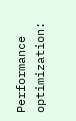Performance optimization: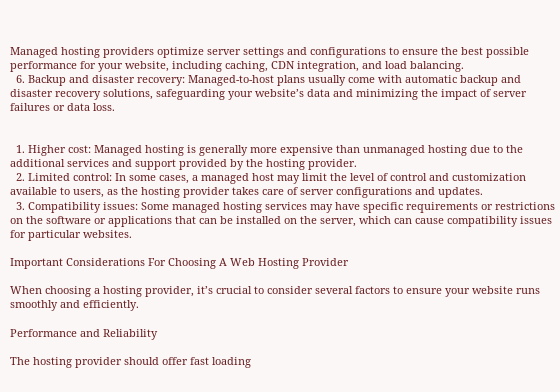Managed hosting providers optimize server settings and configurations to ensure the best possible performance for your website, including caching, CDN integration, and load balancing.
  6. Backup and disaster recovery: Managed-to-host plans usually come with automatic backup and disaster recovery solutions, safeguarding your website’s data and minimizing the impact of server failures or data loss.


  1. Higher cost: Managed hosting is generally more expensive than unmanaged hosting due to the additional services and support provided by the hosting provider.
  2. Limited control: In some cases, a managed host may limit the level of control and customization available to users, as the hosting provider takes care of server configurations and updates.
  3. Compatibility issues: Some managed hosting services may have specific requirements or restrictions on the software or applications that can be installed on the server, which can cause compatibility issues for particular websites.

Important Considerations For Choosing A Web Hosting Provider

When choosing a hosting provider, it’s crucial to consider several factors to ensure your website runs smoothly and efficiently.

Performance and Reliability

The hosting provider should offer fast loading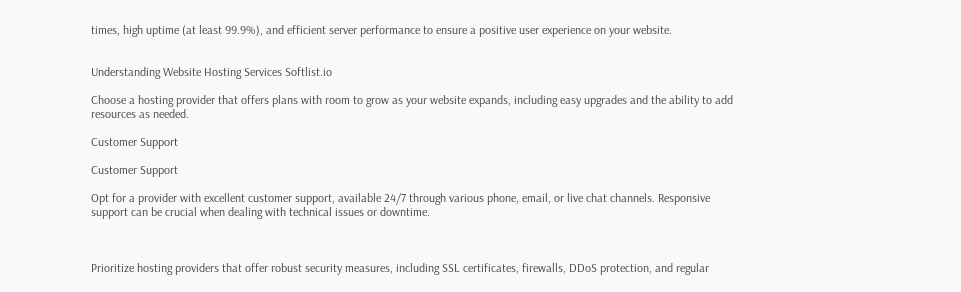times, high uptime (at least 99.9%), and efficient server performance to ensure a positive user experience on your website.


Understanding Website Hosting Services Softlist.io

Choose a hosting provider that offers plans with room to grow as your website expands, including easy upgrades and the ability to add resources as needed.

Customer Support

Customer Support

Opt for a provider with excellent customer support, available 24/7 through various phone, email, or live chat channels. Responsive support can be crucial when dealing with technical issues or downtime.



Prioritize hosting providers that offer robust security measures, including SSL certificates, firewalls, DDoS protection, and regular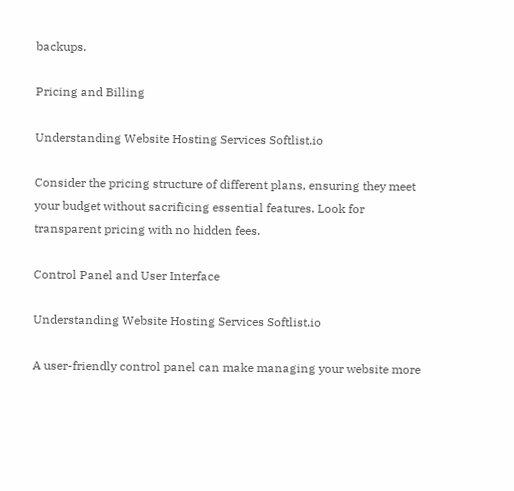backups.

Pricing and Billing

Understanding Website Hosting Services Softlist.io

Consider the pricing structure of different plans, ensuring they meet your budget without sacrificing essential features. Look for transparent pricing with no hidden fees.

Control Panel and User Interface

Understanding Website Hosting Services Softlist.io

A user-friendly control panel can make managing your website more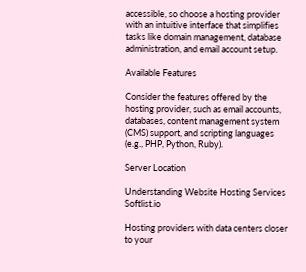accessible, so choose a hosting provider with an intuitive interface that simplifies tasks like domain management, database administration, and email account setup.

Available Features

Consider the features offered by the hosting provider, such as email accounts, databases, content management system (CMS) support, and scripting languages (e.g., PHP, Python, Ruby).

Server Location

Understanding Website Hosting Services Softlist.io

Hosting providers with data centers closer to your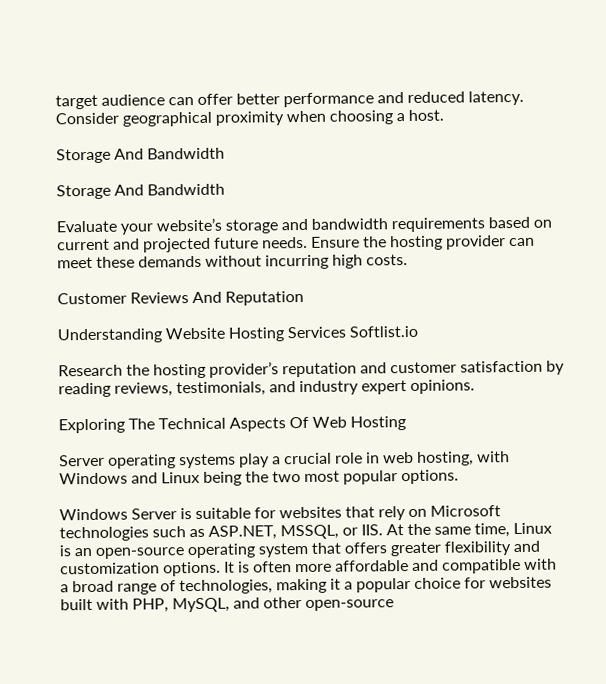target audience can offer better performance and reduced latency. Consider geographical proximity when choosing a host.

Storage And Bandwidth

Storage And Bandwidth

Evaluate your website’s storage and bandwidth requirements based on current and projected future needs. Ensure the hosting provider can meet these demands without incurring high costs.

Customer Reviews And Reputation

Understanding Website Hosting Services Softlist.io

Research the hosting provider’s reputation and customer satisfaction by reading reviews, testimonials, and industry expert opinions.

Exploring The Technical Aspects Of Web Hosting

Server operating systems play a crucial role in web hosting, with Windows and Linux being the two most popular options.

Windows Server is suitable for websites that rely on Microsoft technologies such as ASP.NET, MSSQL, or IIS. At the same time, Linux is an open-source operating system that offers greater flexibility and customization options. It is often more affordable and compatible with a broad range of technologies, making it a popular choice for websites built with PHP, MySQL, and other open-source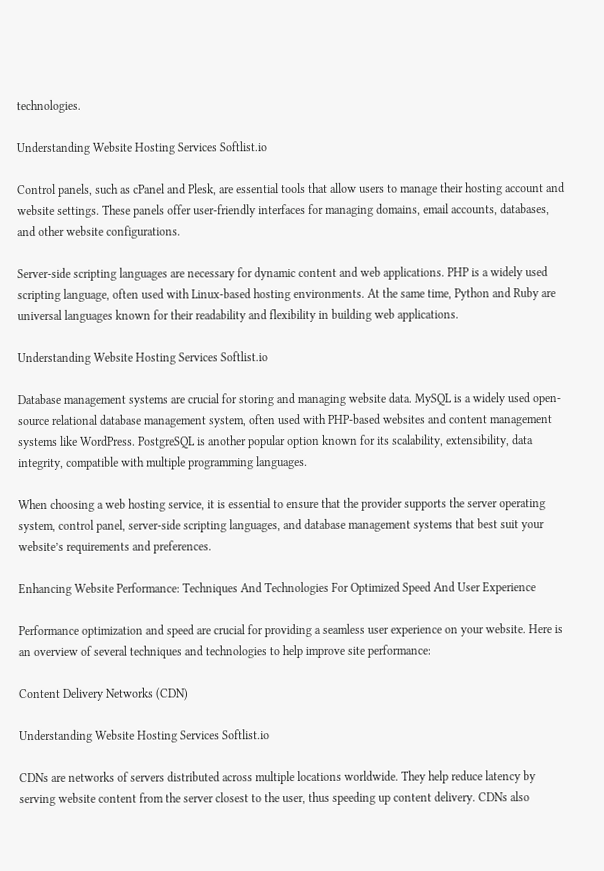technologies.

Understanding Website Hosting Services Softlist.io

Control panels, such as cPanel and Plesk, are essential tools that allow users to manage their hosting account and website settings. These panels offer user-friendly interfaces for managing domains, email accounts, databases, and other website configurations.

Server-side scripting languages are necessary for dynamic content and web applications. PHP is a widely used scripting language, often used with Linux-based hosting environments. At the same time, Python and Ruby are universal languages known for their readability and flexibility in building web applications.

Understanding Website Hosting Services Softlist.io

Database management systems are crucial for storing and managing website data. MySQL is a widely used open-source relational database management system, often used with PHP-based websites and content management systems like WordPress. PostgreSQL is another popular option known for its scalability, extensibility, data integrity, compatible with multiple programming languages.

When choosing a web hosting service, it is essential to ensure that the provider supports the server operating system, control panel, server-side scripting languages, and database management systems that best suit your website’s requirements and preferences.

Enhancing Website Performance: Techniques And Technologies For Optimized Speed And User Experience

Performance optimization and speed are crucial for providing a seamless user experience on your website. Here is an overview of several techniques and technologies to help improve site performance:

Content Delivery Networks (CDN)

Understanding Website Hosting Services Softlist.io

CDNs are networks of servers distributed across multiple locations worldwide. They help reduce latency by serving website content from the server closest to the user, thus speeding up content delivery. CDNs also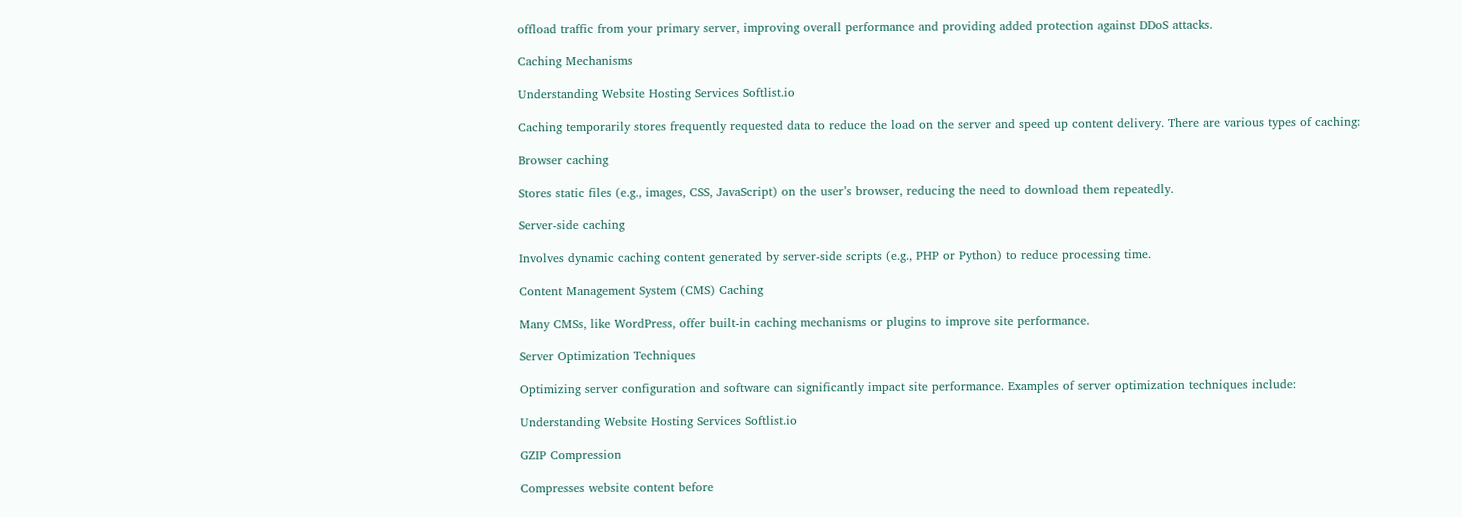offload traffic from your primary server, improving overall performance and providing added protection against DDoS attacks.

Caching Mechanisms

Understanding Website Hosting Services Softlist.io

Caching temporarily stores frequently requested data to reduce the load on the server and speed up content delivery. There are various types of caching:

Browser caching

Stores static files (e.g., images, CSS, JavaScript) on the user’s browser, reducing the need to download them repeatedly.

Server-side caching

Involves dynamic caching content generated by server-side scripts (e.g., PHP or Python) to reduce processing time.

Content Management System (CMS) Caching

Many CMSs, like WordPress, offer built-in caching mechanisms or plugins to improve site performance.

Server Optimization Techniques

Optimizing server configuration and software can significantly impact site performance. Examples of server optimization techniques include:

Understanding Website Hosting Services Softlist.io

GZIP Compression

Compresses website content before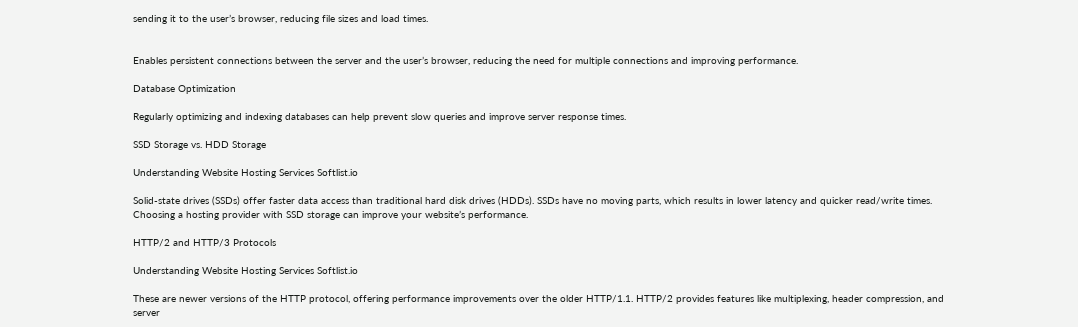sending it to the user’s browser, reducing file sizes and load times.


Enables persistent connections between the server and the user’s browser, reducing the need for multiple connections and improving performance.

Database Optimization

Regularly optimizing and indexing databases can help prevent slow queries and improve server response times.

SSD Storage vs. HDD Storage

Understanding Website Hosting Services Softlist.io

Solid-state drives (SSDs) offer faster data access than traditional hard disk drives (HDDs). SSDs have no moving parts, which results in lower latency and quicker read/write times. Choosing a hosting provider with SSD storage can improve your website’s performance.

HTTP/2 and HTTP/3 Protocols

Understanding Website Hosting Services Softlist.io

These are newer versions of the HTTP protocol, offering performance improvements over the older HTTP/1.1. HTTP/2 provides features like multiplexing, header compression, and server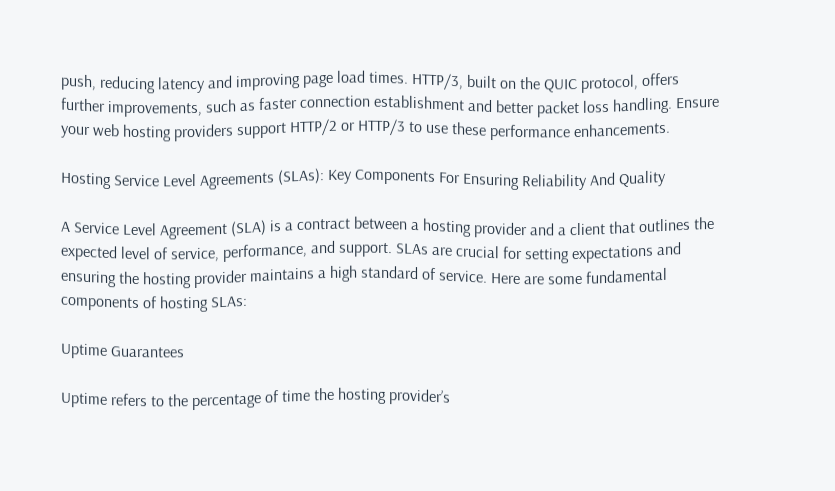push, reducing latency and improving page load times. HTTP/3, built on the QUIC protocol, offers further improvements, such as faster connection establishment and better packet loss handling. Ensure your web hosting providers support HTTP/2 or HTTP/3 to use these performance enhancements.

Hosting Service Level Agreements (SLAs): Key Components For Ensuring Reliability And Quality

A Service Level Agreement (SLA) is a contract between a hosting provider and a client that outlines the expected level of service, performance, and support. SLAs are crucial for setting expectations and ensuring the hosting provider maintains a high standard of service. Here are some fundamental components of hosting SLAs:

Uptime Guarantees

Uptime refers to the percentage of time the hosting provider’s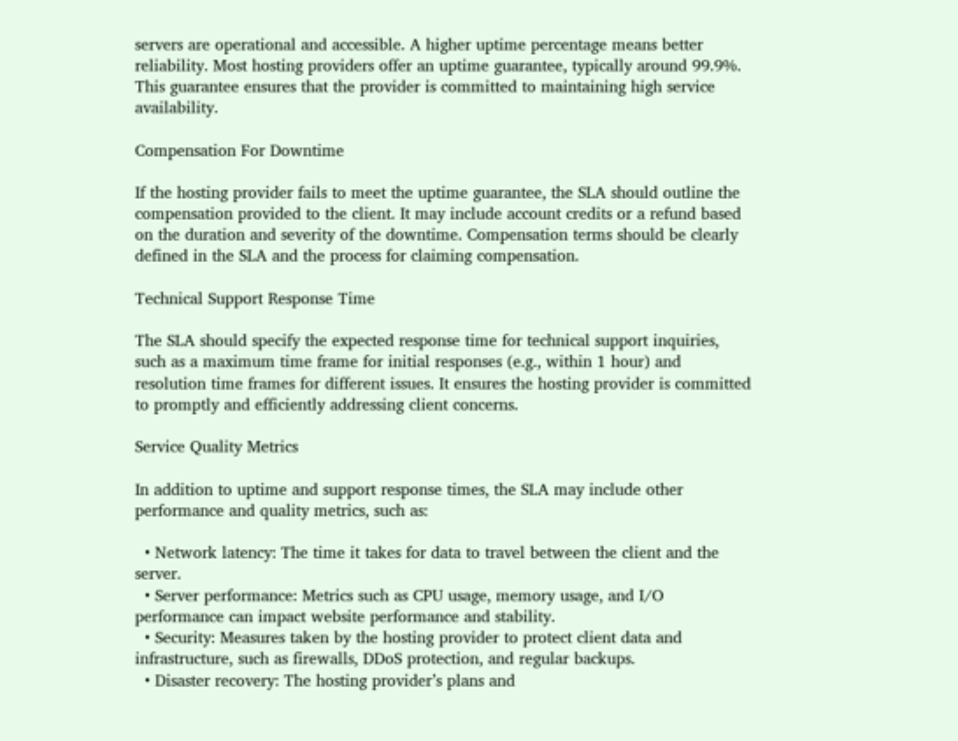servers are operational and accessible. A higher uptime percentage means better reliability. Most hosting providers offer an uptime guarantee, typically around 99.9%. This guarantee ensures that the provider is committed to maintaining high service availability.

Compensation For Downtime

If the hosting provider fails to meet the uptime guarantee, the SLA should outline the compensation provided to the client. It may include account credits or a refund based on the duration and severity of the downtime. Compensation terms should be clearly defined in the SLA and the process for claiming compensation.

Technical Support Response Time

The SLA should specify the expected response time for technical support inquiries, such as a maximum time frame for initial responses (e.g., within 1 hour) and resolution time frames for different issues. It ensures the hosting provider is committed to promptly and efficiently addressing client concerns.

Service Quality Metrics

In addition to uptime and support response times, the SLA may include other performance and quality metrics, such as:

  • Network latency: The time it takes for data to travel between the client and the server.
  • Server performance: Metrics such as CPU usage, memory usage, and I/O performance can impact website performance and stability.
  • Security: Measures taken by the hosting provider to protect client data and infrastructure, such as firewalls, DDoS protection, and regular backups.
  • Disaster recovery: The hosting provider’s plans and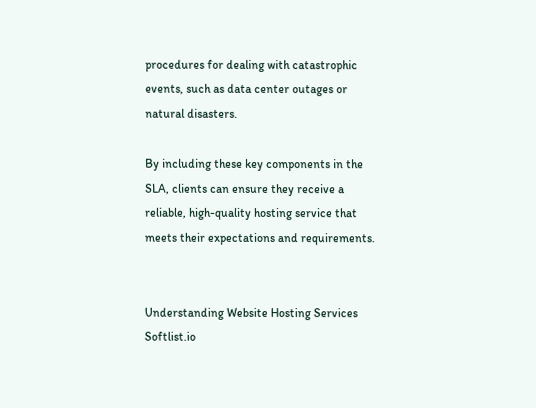procedures for dealing with catastrophic events, such as data center outages or natural disasters.

By including these key components in the SLA, clients can ensure they receive a reliable, high-quality hosting service that meets their expectations and requirements.


Understanding Website Hosting Services Softlist.io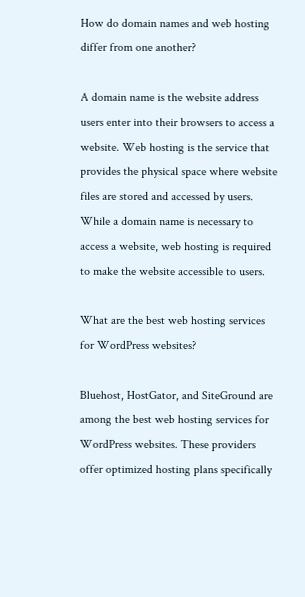How do domain names and web hosting differ from one another?

A domain name is the website address users enter into their browsers to access a website. Web hosting is the service that provides the physical space where website files are stored and accessed by users. While a domain name is necessary to access a website, web hosting is required to make the website accessible to users.

What are the best web hosting services for WordPress websites?

Bluehost, HostGator, and SiteGround are among the best web hosting services for WordPress websites. These providers offer optimized hosting plans specifically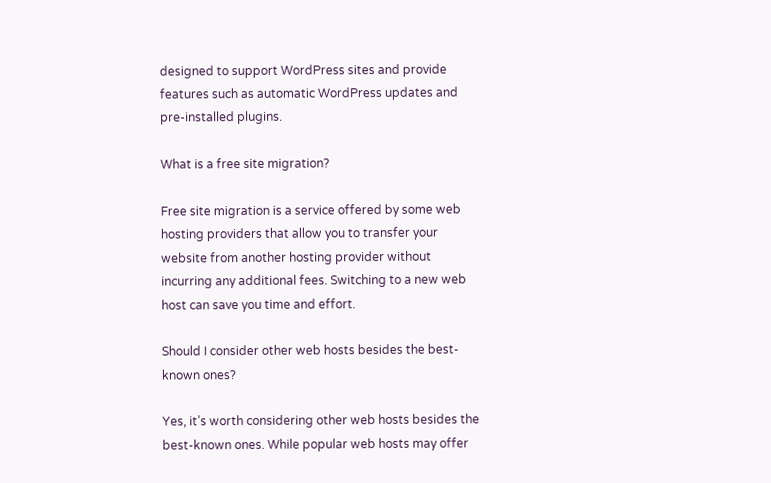designed to support WordPress sites and provide features such as automatic WordPress updates and pre-installed plugins.

What is a free site migration?

Free site migration is a service offered by some web hosting providers that allow you to transfer your website from another hosting provider without incurring any additional fees. Switching to a new web host can save you time and effort.

Should I consider other web hosts besides the best-known ones?

Yes, it’s worth considering other web hosts besides the best-known ones. While popular web hosts may offer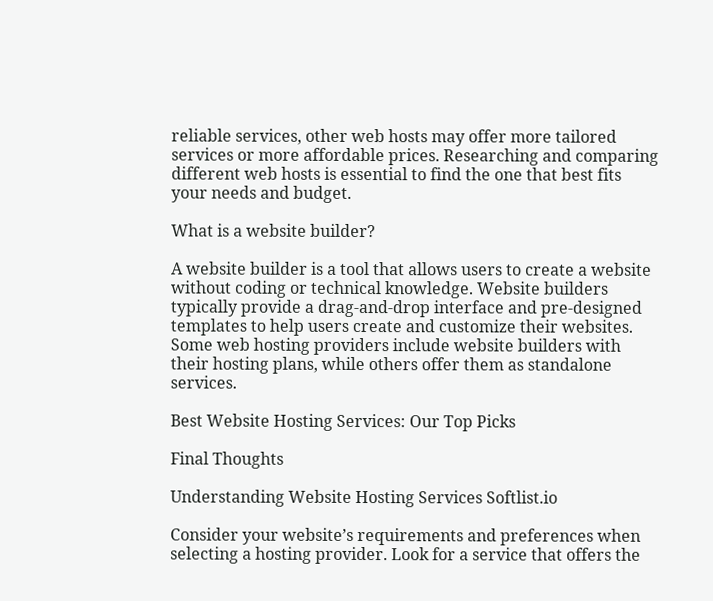reliable services, other web hosts may offer more tailored services or more affordable prices. Researching and comparing different web hosts is essential to find the one that best fits your needs and budget.

What is a website builder?

A website builder is a tool that allows users to create a website without coding or technical knowledge. Website builders typically provide a drag-and-drop interface and pre-designed templates to help users create and customize their websites. Some web hosting providers include website builders with their hosting plans, while others offer them as standalone services.

Best Website Hosting Services: Our Top Picks

Final Thoughts

Understanding Website Hosting Services Softlist.io

Consider your website’s requirements and preferences when selecting a hosting provider. Look for a service that offers the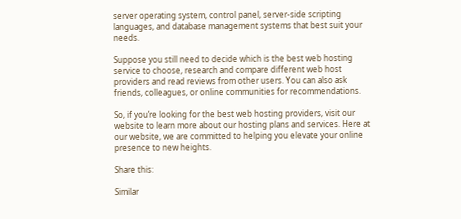server operating system, control panel, server-side scripting languages, and database management systems that best suit your needs.

Suppose you still need to decide which is the best web hosting service to choose, research and compare different web host providers and read reviews from other users. You can also ask friends, colleagues, or online communities for recommendations.

So, if you’re looking for the best web hosting providers, visit our website to learn more about our hosting plans and services. Here at our website, we are committed to helping you elevate your online presence to new heights.

Share this:

Similar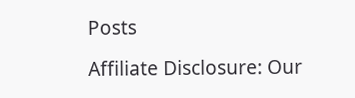Posts

Affiliate Disclosure: Our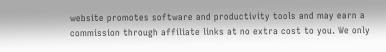website promotes software and productivity tools and may earn a commission through affiliate links at no extra cost to you. We only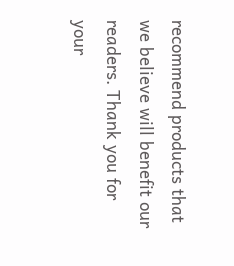recommend products that we believe will benefit our readers. Thank you for your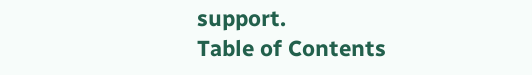support.
Table of Contents